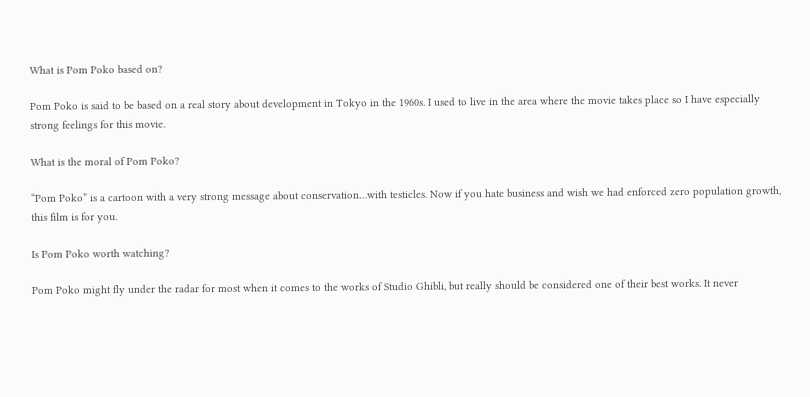What is Pom Poko based on?

Pom Poko is said to be based on a real story about development in Tokyo in the 1960s. I used to live in the area where the movie takes place so I have especially strong feelings for this movie.

What is the moral of Pom Poko?

“Pom Poko” is a cartoon with a very strong message about conservation…with testicles. Now if you hate business and wish we had enforced zero population growth, this film is for you.

Is Pom Poko worth watching?

Pom Poko might fly under the radar for most when it comes to the works of Studio Ghibli, but really should be considered one of their best works. It never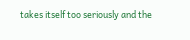takes itself too seriously and the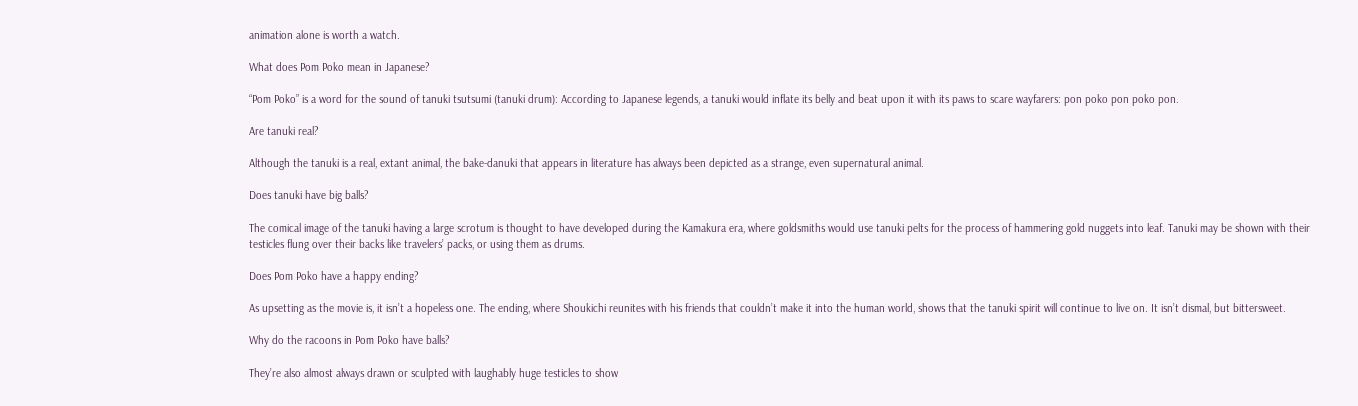animation alone is worth a watch.

What does Pom Poko mean in Japanese?

“Pom Poko” is a word for the sound of tanuki tsutsumi (tanuki drum): According to Japanese legends, a tanuki would inflate its belly and beat upon it with its paws to scare wayfarers: pon poko pon poko pon.

Are tanuki real?

Although the tanuki is a real, extant animal, the bake-danuki that appears in literature has always been depicted as a strange, even supernatural animal.

Does tanuki have big balls?

The comical image of the tanuki having a large scrotum is thought to have developed during the Kamakura era, where goldsmiths would use tanuki pelts for the process of hammering gold nuggets into leaf. Tanuki may be shown with their testicles flung over their backs like travelers’ packs, or using them as drums.

Does Pom Poko have a happy ending?

As upsetting as the movie is, it isn’t a hopeless one. The ending, where Shoukichi reunites with his friends that couldn’t make it into the human world, shows that the tanuki spirit will continue to live on. It isn’t dismal, but bittersweet.

Why do the racoons in Pom Poko have balls?

They’re also almost always drawn or sculpted with laughably huge testicles to show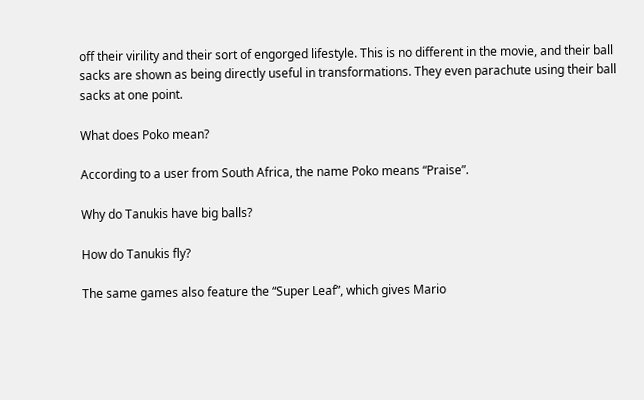off their virility and their sort of engorged lifestyle. This is no different in the movie, and their ball sacks are shown as being directly useful in transformations. They even parachute using their ball sacks at one point.

What does Poko mean?

According to a user from South Africa, the name Poko means “Praise”.

Why do Tanukis have big balls?

How do Tanukis fly?

The same games also feature the “Super Leaf”, which gives Mario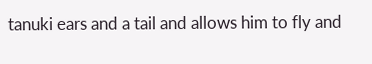tanuki ears and a tail and allows him to fly and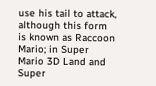use his tail to attack, although this form is known as Raccoon Mario; in Super Mario 3D Land and Super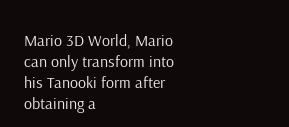Mario 3D World, Mario can only transform into his Tanooki form after obtaining a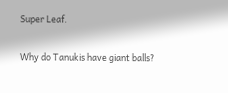Super Leaf.

Why do Tanukis have giant balls?